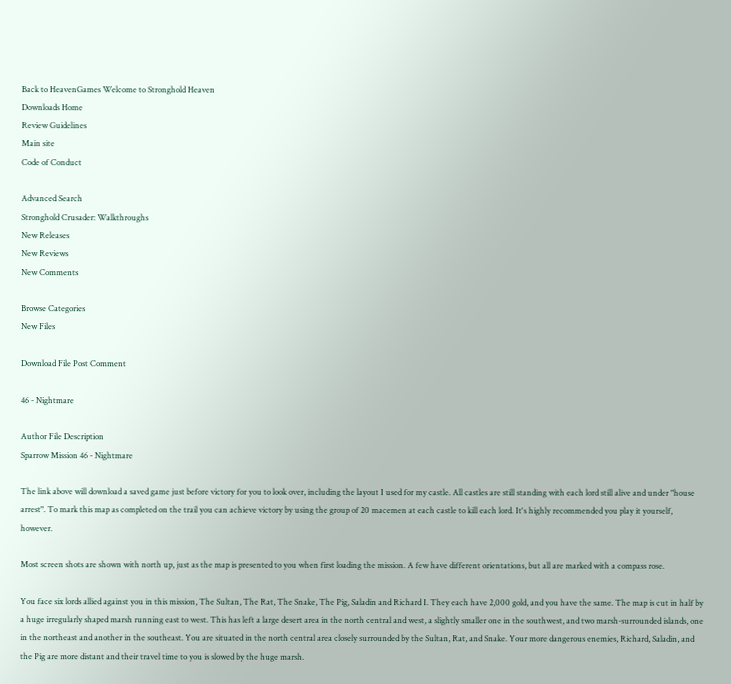Back to HeavenGames Welcome to Stronghold Heaven
Downloads Home
Review Guidelines
Main site
Code of Conduct

Advanced Search
Stronghold Crusader: Walkthroughs
New Releases
New Reviews
New Comments

Browse Categories
New Files

Download File Post Comment

46 - Nightmare

Author File Description
Sparrow Mission 46 - Nightmare

The link above will download a saved game just before victory for you to look over, including the layout I used for my castle. All castles are still standing with each lord still alive and under "house arrest". To mark this map as completed on the trail you can achieve victory by using the group of 20 macemen at each castle to kill each lord. It's highly recommended you play it yourself, however.

Most screen shots are shown with north up, just as the map is presented to you when first loading the mission. A few have different orientations, but all are marked with a compass rose.

You face six lords allied against you in this mission, The Sultan, The Rat, The Snake, The Pig, Saladin and Richard I. They each have 2,000 gold, and you have the same. The map is cut in half by a huge irregularly shaped marsh running east to west. This has left a large desert area in the north central and west, a slightly smaller one in the southwest, and two marsh-surrounded islands, one in the northeast and another in the southeast. You are situated in the north central area closely surrounded by the Sultan, Rat, and Snake. Your more dangerous enemies, Richard, Saladin, and the Pig are more distant and their travel time to you is slowed by the huge marsh.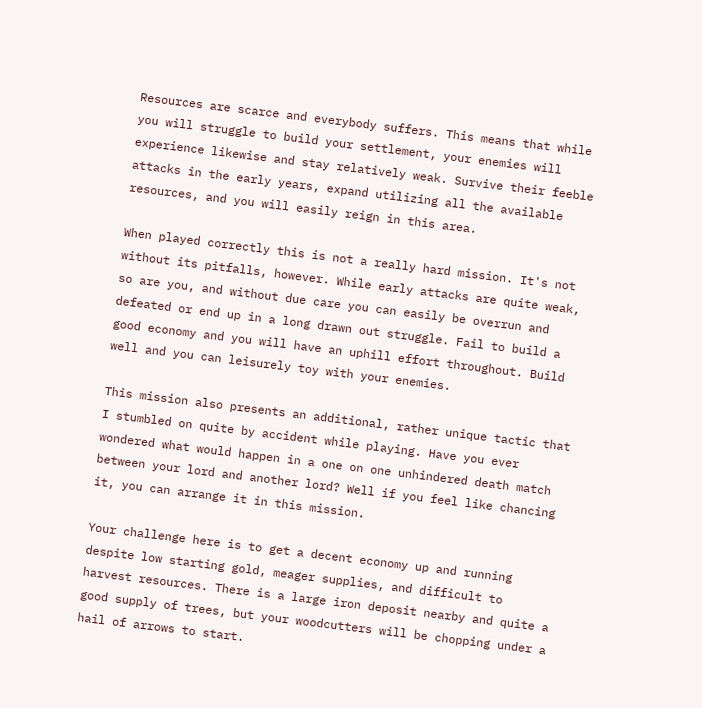Resources are scarce and everybody suffers. This means that while you will struggle to build your settlement, your enemies will experience likewise and stay relatively weak. Survive their feeble attacks in the early years, expand utilizing all the available resources, and you will easily reign in this area.

When played correctly this is not a really hard mission. It's not without its pitfalls, however. While early attacks are quite weak, so are you, and without due care you can easily be overrun and defeated or end up in a long drawn out struggle. Fail to build a good economy and you will have an uphill effort throughout. Build well and you can leisurely toy with your enemies.

This mission also presents an additional, rather unique tactic that I stumbled on quite by accident while playing. Have you ever wondered what would happen in a one on one unhindered death match between your lord and another lord? Well if you feel like chancing it, you can arrange it in this mission.

Your challenge here is to get a decent economy up and running despite low starting gold, meager supplies, and difficult to harvest resources. There is a large iron deposit nearby and quite a good supply of trees, but your woodcutters will be chopping under a hail of arrows to start.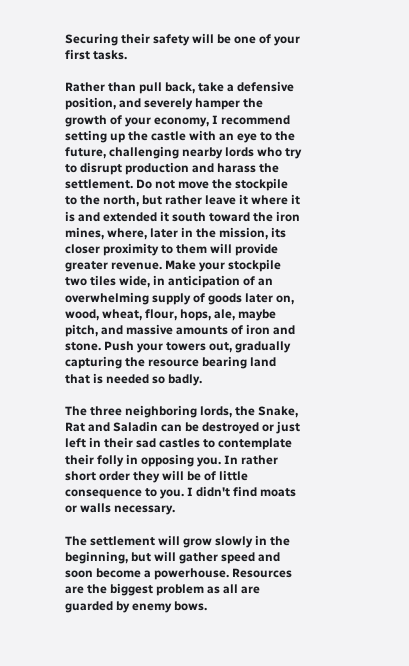Securing their safety will be one of your first tasks.

Rather than pull back, take a defensive position, and severely hamper the growth of your economy, I recommend setting up the castle with an eye to the future, challenging nearby lords who try to disrupt production and harass the settlement. Do not move the stockpile to the north, but rather leave it where it is and extended it south toward the iron mines, where, later in the mission, its closer proximity to them will provide greater revenue. Make your stockpile two tiles wide, in anticipation of an overwhelming supply of goods later on, wood, wheat, flour, hops, ale, maybe pitch, and massive amounts of iron and stone. Push your towers out, gradually capturing the resource bearing land that is needed so badly.

The three neighboring lords, the Snake, Rat and Saladin can be destroyed or just left in their sad castles to contemplate their folly in opposing you. In rather short order they will be of little consequence to you. I didn't find moats or walls necessary.

The settlement will grow slowly in the beginning, but will gather speed and soon become a powerhouse. Resources are the biggest problem as all are guarded by enemy bows.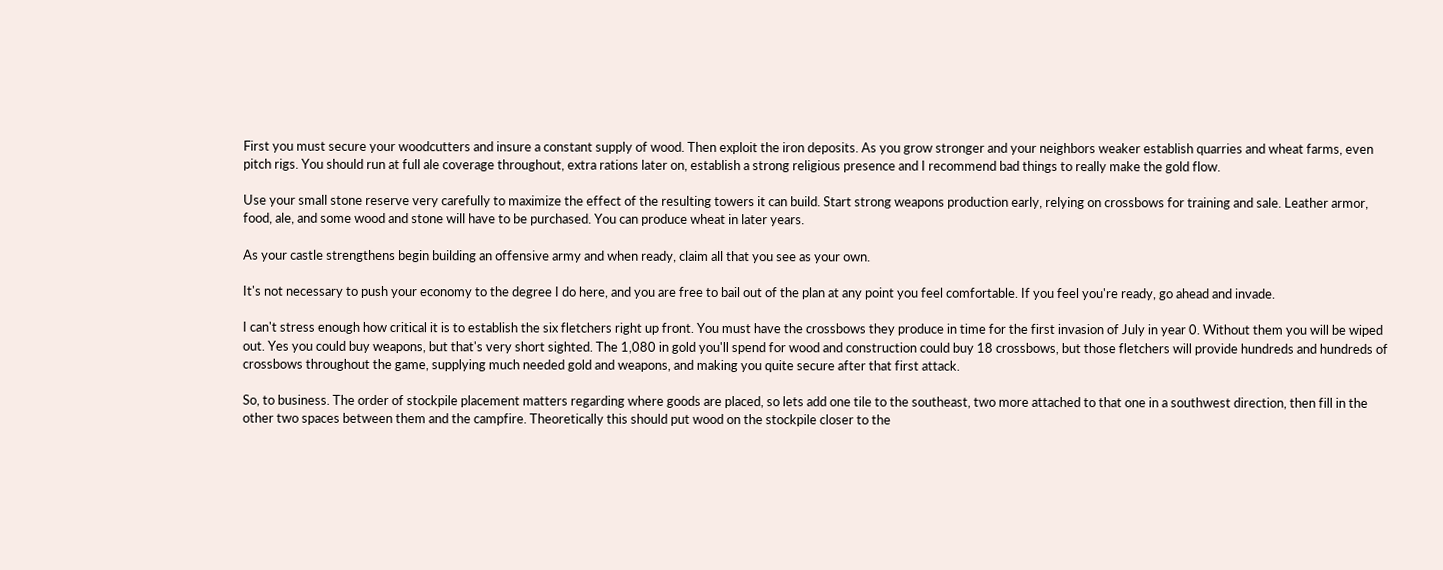First you must secure your woodcutters and insure a constant supply of wood. Then exploit the iron deposits. As you grow stronger and your neighbors weaker establish quarries and wheat farms, even pitch rigs. You should run at full ale coverage throughout, extra rations later on, establish a strong religious presence and I recommend bad things to really make the gold flow.

Use your small stone reserve very carefully to maximize the effect of the resulting towers it can build. Start strong weapons production early, relying on crossbows for training and sale. Leather armor, food, ale, and some wood and stone will have to be purchased. You can produce wheat in later years.

As your castle strengthens begin building an offensive army and when ready, claim all that you see as your own.

It's not necessary to push your economy to the degree I do here, and you are free to bail out of the plan at any point you feel comfortable. If you feel you're ready, go ahead and invade.

I can't stress enough how critical it is to establish the six fletchers right up front. You must have the crossbows they produce in time for the first invasion of July in year 0. Without them you will be wiped out. Yes you could buy weapons, but that's very short sighted. The 1,080 in gold you'll spend for wood and construction could buy 18 crossbows, but those fletchers will provide hundreds and hundreds of crossbows throughout the game, supplying much needed gold and weapons, and making you quite secure after that first attack.

So, to business. The order of stockpile placement matters regarding where goods are placed, so lets add one tile to the southeast, two more attached to that one in a southwest direction, then fill in the other two spaces between them and the campfire. Theoretically this should put wood on the stockpile closer to the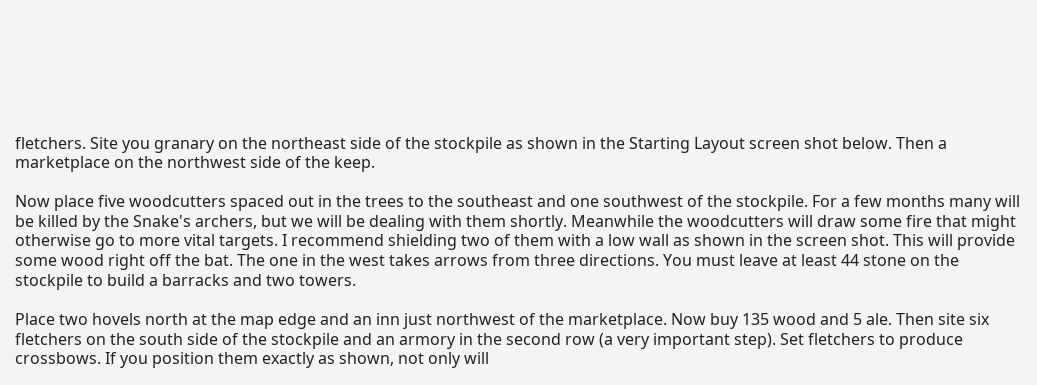fletchers. Site you granary on the northeast side of the stockpile as shown in the Starting Layout screen shot below. Then a marketplace on the northwest side of the keep.

Now place five woodcutters spaced out in the trees to the southeast and one southwest of the stockpile. For a few months many will be killed by the Snake's archers, but we will be dealing with them shortly. Meanwhile the woodcutters will draw some fire that might otherwise go to more vital targets. I recommend shielding two of them with a low wall as shown in the screen shot. This will provide some wood right off the bat. The one in the west takes arrows from three directions. You must leave at least 44 stone on the stockpile to build a barracks and two towers.

Place two hovels north at the map edge and an inn just northwest of the marketplace. Now buy 135 wood and 5 ale. Then site six fletchers on the south side of the stockpile and an armory in the second row (a very important step). Set fletchers to produce crossbows. If you position them exactly as shown, not only will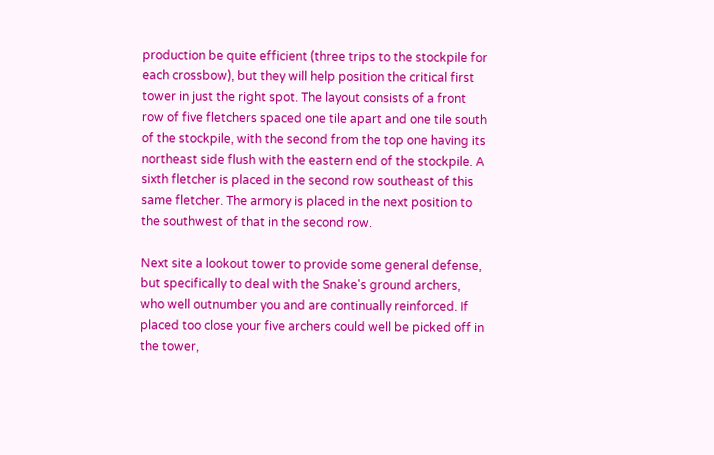production be quite efficient (three trips to the stockpile for each crossbow), but they will help position the critical first tower in just the right spot. The layout consists of a front row of five fletchers spaced one tile apart and one tile south of the stockpile, with the second from the top one having its northeast side flush with the eastern end of the stockpile. A sixth fletcher is placed in the second row southeast of this same fletcher. The armory is placed in the next position to the southwest of that in the second row.

Next site a lookout tower to provide some general defense, but specifically to deal with the Snake's ground archers, who well outnumber you and are continually reinforced. If placed too close your five archers could well be picked off in the tower,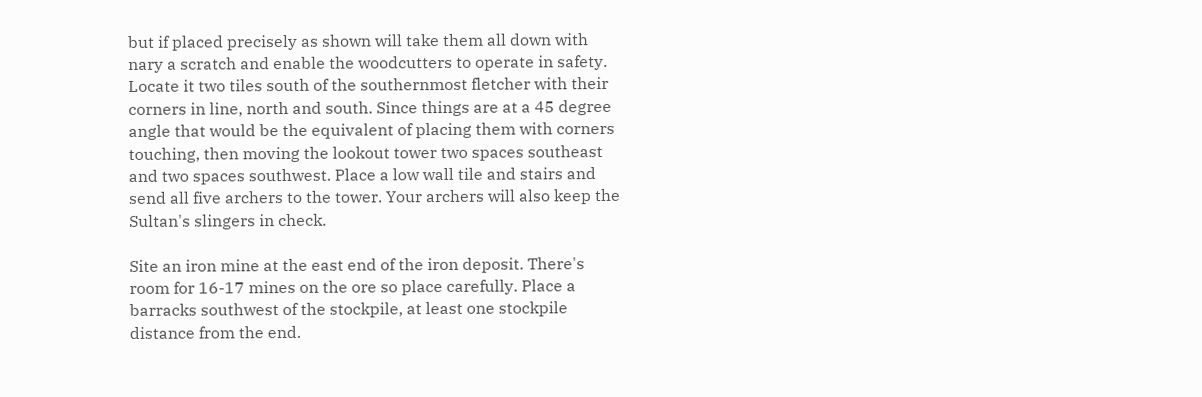but if placed precisely as shown will take them all down with nary a scratch and enable the woodcutters to operate in safety. Locate it two tiles south of the southernmost fletcher with their corners in line, north and south. Since things are at a 45 degree angle that would be the equivalent of placing them with corners touching, then moving the lookout tower two spaces southeast and two spaces southwest. Place a low wall tile and stairs and send all five archers to the tower. Your archers will also keep the Sultan's slingers in check.

Site an iron mine at the east end of the iron deposit. There's room for 16-17 mines on the ore so place carefully. Place a barracks southwest of the stockpile, at least one stockpile distance from the end.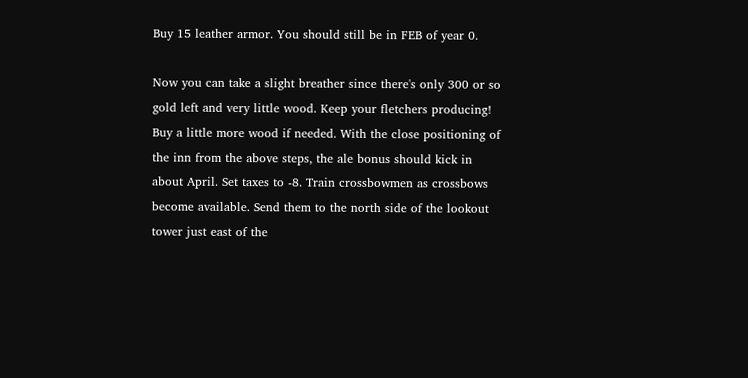Buy 15 leather armor. You should still be in FEB of year 0.

Now you can take a slight breather since there's only 300 or so gold left and very little wood. Keep your fletchers producing! Buy a little more wood if needed. With the close positioning of the inn from the above steps, the ale bonus should kick in about April. Set taxes to -8. Train crossbowmen as crossbows become available. Send them to the north side of the lookout tower just east of the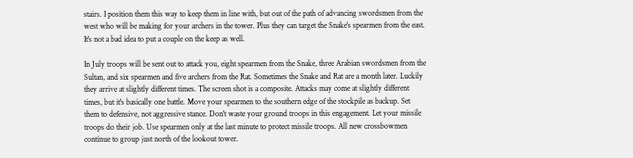stairs. I position them this way to keep them in line with, but out of the path of advancing swordsmen from the west who will be making for your archers in the tower. Plus they can target the Snake's spearmen from the east. It's not a bad idea to put a couple on the keep as well.

In July troops will be sent out to attack you, eight spearmen from the Snake, three Arabian swordsmen from the Sultan, and six spearmen and five archers from the Rat. Sometimes the Snake and Rat are a month later. Luckily they arrive at slightly different times. The screen shot is a composite. Attacks may come at slightly different times, but it's basically one battle. Move your spearmen to the southern edge of the stockpile as backup. Set them to defensive, not aggressive stance. Don't waste your ground troops in this engagement. Let your missile troops do their job. Use spearmen only at the last minute to protect missile troops. All new crossbowmen continue to group just north of the lookout tower.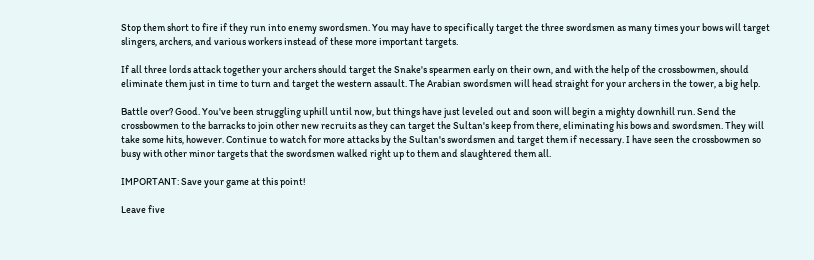Stop them short to fire if they run into enemy swordsmen. You may have to specifically target the three swordsmen as many times your bows will target slingers, archers, and various workers instead of these more important targets.

If all three lords attack together your archers should target the Snake's spearmen early on their own, and with the help of the crossbowmen, should eliminate them just in time to turn and target the western assault. The Arabian swordsmen will head straight for your archers in the tower, a big help.

Battle over? Good. You've been struggling uphill until now, but things have just leveled out and soon will begin a mighty downhill run. Send the crossbowmen to the barracks to join other new recruits as they can target the Sultan's keep from there, eliminating his bows and swordsmen. They will take some hits, however. Continue to watch for more attacks by the Sultan's swordsmen and target them if necessary. I have seen the crossbowmen so busy with other minor targets that the swordsmen walked right up to them and slaughtered them all.

IMPORTANT: Save your game at this point!

Leave five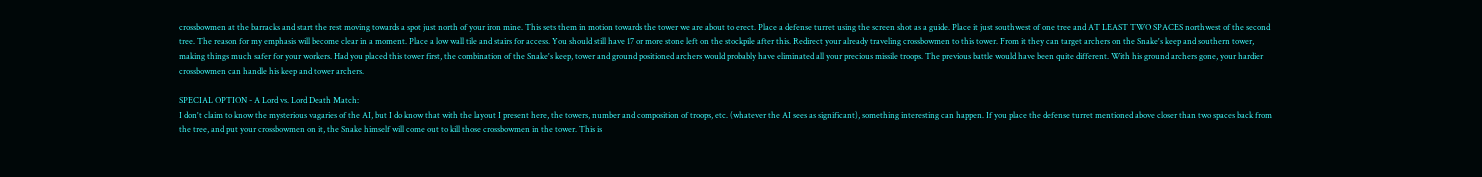crossbowmen at the barracks and start the rest moving towards a spot just north of your iron mine. This sets them in motion towards the tower we are about to erect. Place a defense turret using the screen shot as a guide. Place it just southwest of one tree and AT LEAST TWO SPACES northwest of the second tree. The reason for my emphasis will become clear in a moment. Place a low wall tile and stairs for access. You should still have 17 or more stone left on the stockpile after this. Redirect your already traveling crossbowmen to this tower. From it they can target archers on the Snake's keep and southern tower, making things much safer for your workers. Had you placed this tower first, the combination of the Snake's keep, tower and ground positioned archers would probably have eliminated all your precious missile troops. The previous battle would have been quite different. With his ground archers gone, your hardier crossbowmen can handle his keep and tower archers.

SPECIAL OPTION - A Lord vs. Lord Death Match:
I don't claim to know the mysterious vagaries of the AI, but I do know that with the layout I present here, the towers, number and composition of troops, etc. (whatever the AI sees as significant), something interesting can happen. If you place the defense turret mentioned above closer than two spaces back from the tree, and put your crossbowmen on it, the Snake himself will come out to kill those crossbowmen in the tower. This is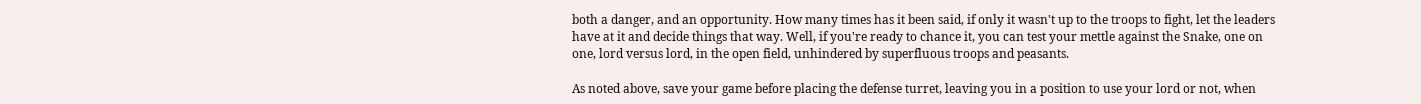both a danger, and an opportunity. How many times has it been said, if only it wasn't up to the troops to fight, let the leaders have at it and decide things that way. Well, if you're ready to chance it, you can test your mettle against the Snake, one on one, lord versus lord, in the open field, unhindered by superfluous troops and peasants.

As noted above, save your game before placing the defense turret, leaving you in a position to use your lord or not, when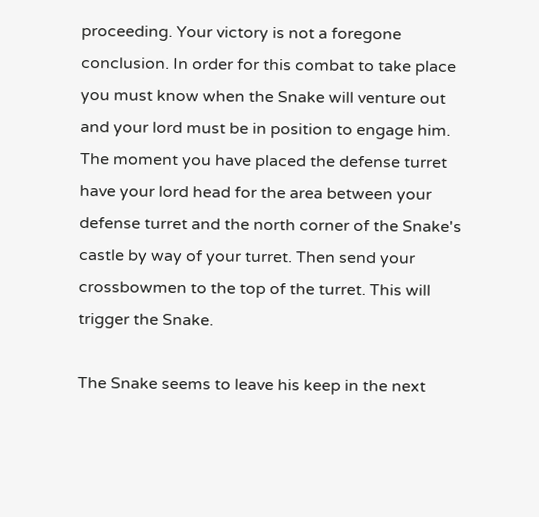proceeding. Your victory is not a foregone conclusion. In order for this combat to take place you must know when the Snake will venture out and your lord must be in position to engage him. The moment you have placed the defense turret have your lord head for the area between your defense turret and the north corner of the Snake's castle by way of your turret. Then send your crossbowmen to the top of the turret. This will trigger the Snake.

The Snake seems to leave his keep in the next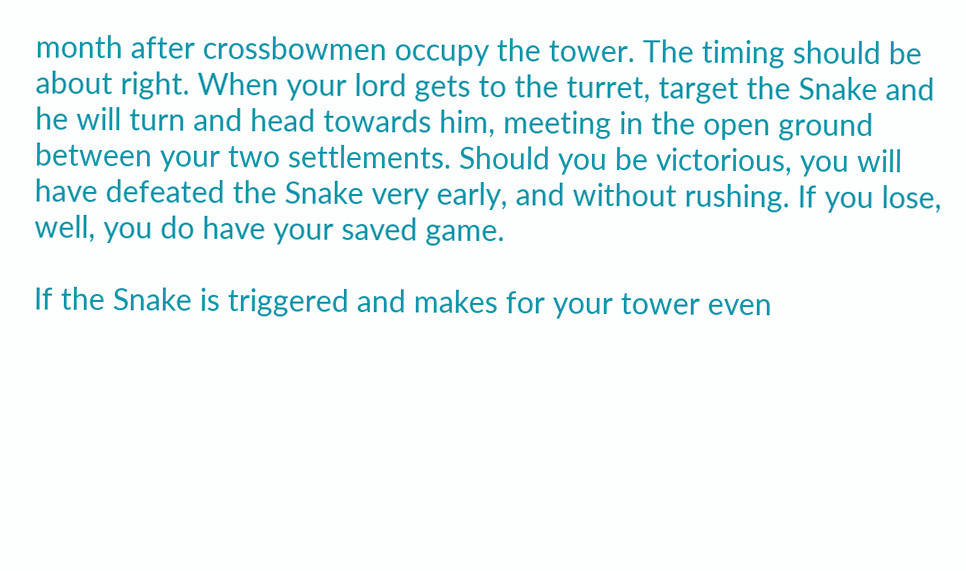month after crossbowmen occupy the tower. The timing should be about right. When your lord gets to the turret, target the Snake and he will turn and head towards him, meeting in the open ground between your two settlements. Should you be victorious, you will have defeated the Snake very early, and without rushing. If you lose, well, you do have your saved game.

If the Snake is triggered and makes for your tower even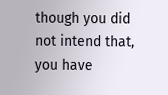though you did not intend that, you have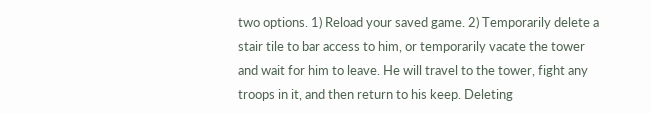two options. 1) Reload your saved game. 2) Temporarily delete a stair tile to bar access to him, or temporarily vacate the tower and wait for him to leave. He will travel to the tower, fight any troops in it, and then return to his keep. Deleting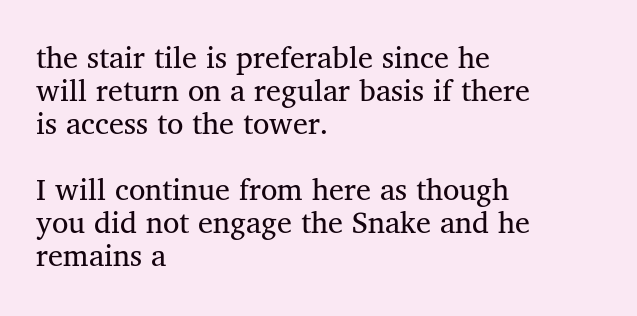the stair tile is preferable since he will return on a regular basis if there is access to the tower.

I will continue from here as though you did not engage the Snake and he remains a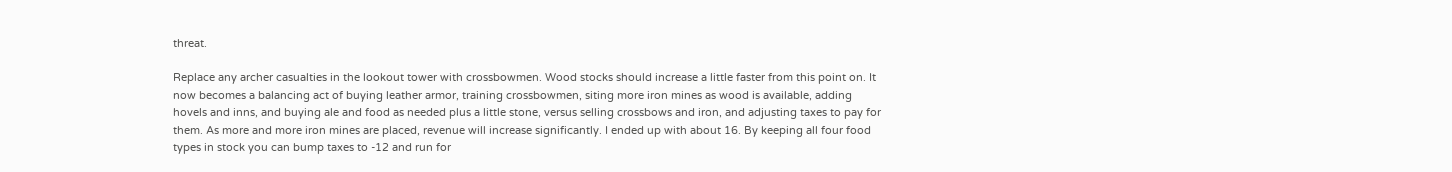threat.

Replace any archer casualties in the lookout tower with crossbowmen. Wood stocks should increase a little faster from this point on. It now becomes a balancing act of buying leather armor, training crossbowmen, siting more iron mines as wood is available, adding hovels and inns, and buying ale and food as needed plus a little stone, versus selling crossbows and iron, and adjusting taxes to pay for them. As more and more iron mines are placed, revenue will increase significantly. I ended up with about 16. By keeping all four food types in stock you can bump taxes to -12 and run for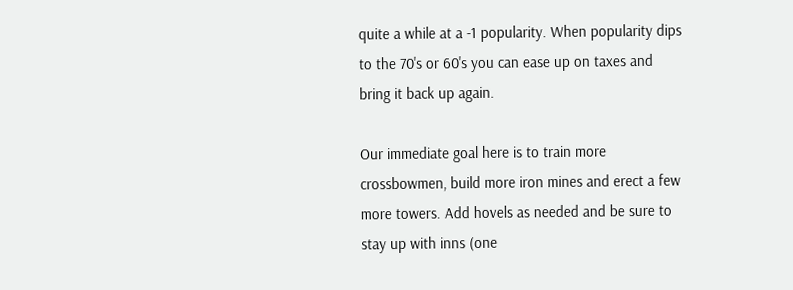quite a while at a -1 popularity. When popularity dips to the 70's or 60's you can ease up on taxes and bring it back up again.

Our immediate goal here is to train more crossbowmen, build more iron mines and erect a few more towers. Add hovels as needed and be sure to stay up with inns (one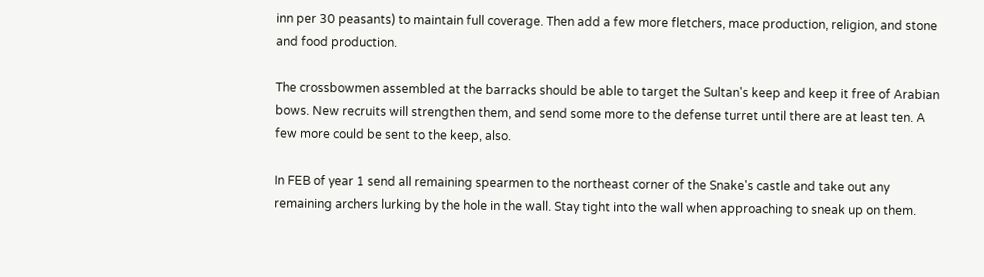inn per 30 peasants) to maintain full coverage. Then add a few more fletchers, mace production, religion, and stone and food production.

The crossbowmen assembled at the barracks should be able to target the Sultan's keep and keep it free of Arabian bows. New recruits will strengthen them, and send some more to the defense turret until there are at least ten. A few more could be sent to the keep, also.

In FEB of year 1 send all remaining spearmen to the northeast corner of the Snake's castle and take out any remaining archers lurking by the hole in the wall. Stay tight into the wall when approaching to sneak up on them.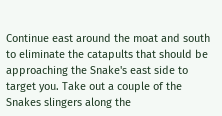Continue east around the moat and south to eliminate the catapults that should be approaching the Snake's east side to target you. Take out a couple of the Snakes slingers along the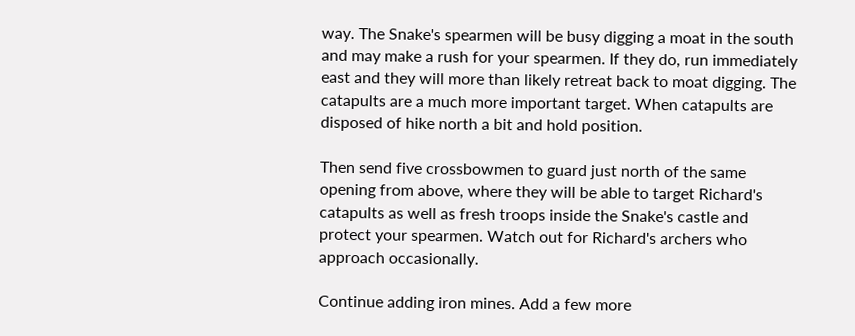way. The Snake's spearmen will be busy digging a moat in the south and may make a rush for your spearmen. If they do, run immediately east and they will more than likely retreat back to moat digging. The catapults are a much more important target. When catapults are disposed of hike north a bit and hold position.

Then send five crossbowmen to guard just north of the same opening from above, where they will be able to target Richard's catapults as well as fresh troops inside the Snake's castle and protect your spearmen. Watch out for Richard's archers who approach occasionally.

Continue adding iron mines. Add a few more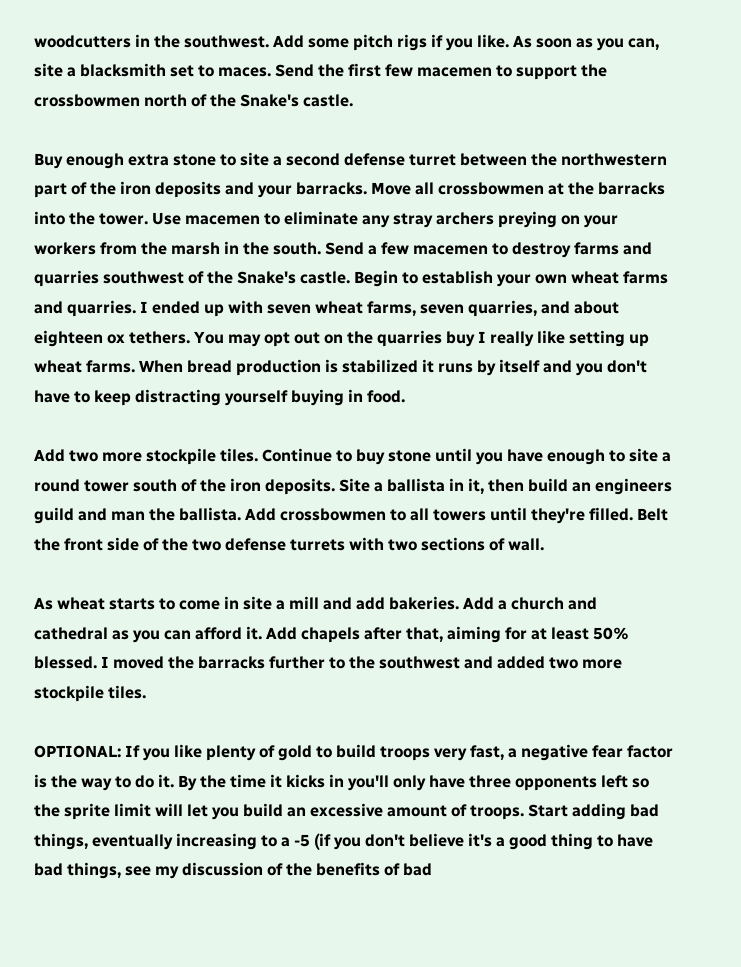woodcutters in the southwest. Add some pitch rigs if you like. As soon as you can, site a blacksmith set to maces. Send the first few macemen to support the crossbowmen north of the Snake's castle.

Buy enough extra stone to site a second defense turret between the northwestern part of the iron deposits and your barracks. Move all crossbowmen at the barracks into the tower. Use macemen to eliminate any stray archers preying on your workers from the marsh in the south. Send a few macemen to destroy farms and quarries southwest of the Snake's castle. Begin to establish your own wheat farms and quarries. I ended up with seven wheat farms, seven quarries, and about eighteen ox tethers. You may opt out on the quarries buy I really like setting up wheat farms. When bread production is stabilized it runs by itself and you don't have to keep distracting yourself buying in food.

Add two more stockpile tiles. Continue to buy stone until you have enough to site a round tower south of the iron deposits. Site a ballista in it, then build an engineers guild and man the ballista. Add crossbowmen to all towers until they're filled. Belt the front side of the two defense turrets with two sections of wall.

As wheat starts to come in site a mill and add bakeries. Add a church and cathedral as you can afford it. Add chapels after that, aiming for at least 50% blessed. I moved the barracks further to the southwest and added two more stockpile tiles.

OPTIONAL: If you like plenty of gold to build troops very fast, a negative fear factor is the way to do it. By the time it kicks in you'll only have three opponents left so the sprite limit will let you build an excessive amount of troops. Start adding bad things, eventually increasing to a -5 (if you don't believe it's a good thing to have bad things, see my discussion of the benefits of bad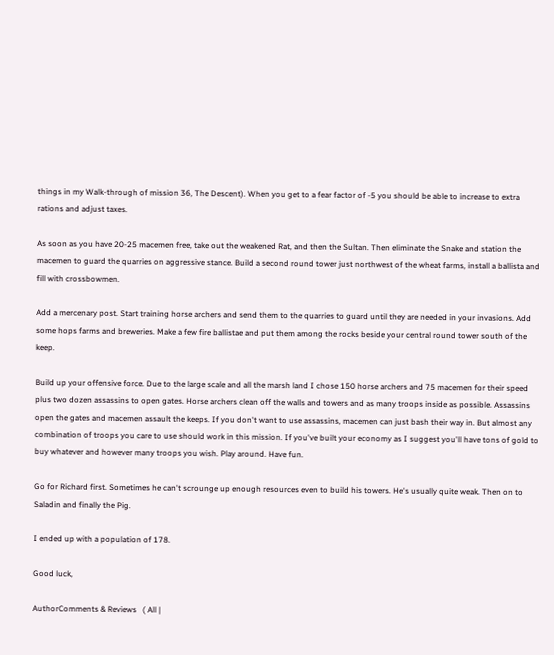things in my Walk-through of mission 36, The Descent). When you get to a fear factor of -5 you should be able to increase to extra rations and adjust taxes.

As soon as you have 20-25 macemen free, take out the weakened Rat, and then the Sultan. Then eliminate the Snake and station the macemen to guard the quarries on aggressive stance. Build a second round tower just northwest of the wheat farms, install a ballista and fill with crossbowmen.

Add a mercenary post. Start training horse archers and send them to the quarries to guard until they are needed in your invasions. Add some hops farms and breweries. Make a few fire ballistae and put them among the rocks beside your central round tower south of the keep.

Build up your offensive force. Due to the large scale and all the marsh land I chose 150 horse archers and 75 macemen for their speed plus two dozen assassins to open gates. Horse archers clean off the walls and towers and as many troops inside as possible. Assassins open the gates and macemen assault the keeps. If you don't want to use assassins, macemen can just bash their way in. But almost any combination of troops you care to use should work in this mission. If you've built your economy as I suggest you'll have tons of gold to buy whatever and however many troops you wish. Play around. Have fun.

Go for Richard first. Sometimes he can't scrounge up enough resources even to build his towers. He's usually quite weak. Then on to Saladin and finally the Pig.

I ended up with a population of 178.

Good luck,

AuthorComments & Reviews   ( All |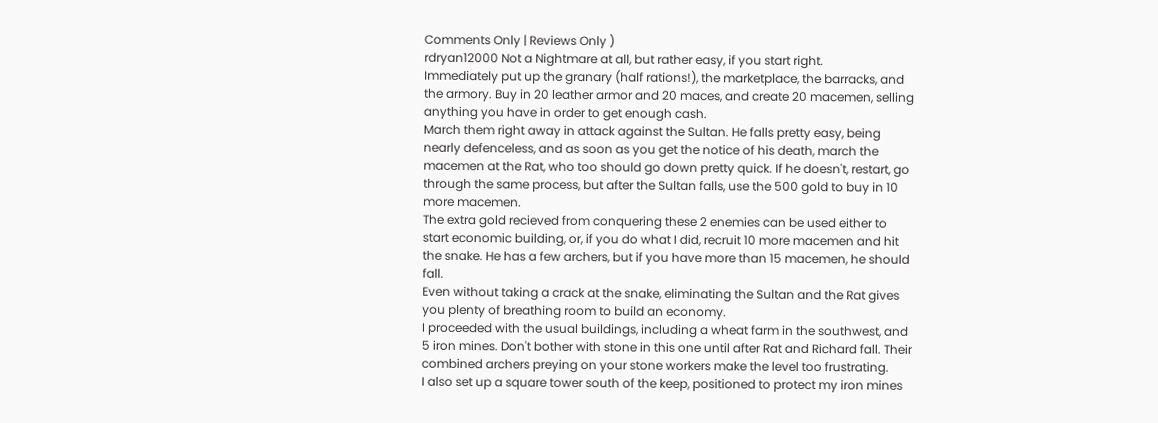Comments Only | Reviews Only )
rdryan12000 Not a Nightmare at all, but rather easy, if you start right.
Immediately put up the granary (half rations!), the marketplace, the barracks, and the armory. Buy in 20 leather armor and 20 maces, and create 20 macemen, selling anything you have in order to get enough cash.
March them right away in attack against the Sultan. He falls pretty easy, being nearly defenceless, and as soon as you get the notice of his death, march the macemen at the Rat, who too should go down pretty quick. If he doesn't, restart, go through the same process, but after the Sultan falls, use the 500 gold to buy in 10 more macemen.
The extra gold recieved from conquering these 2 enemies can be used either to start economic building, or, if you do what I did, recruit 10 more macemen and hit the snake. He has a few archers, but if you have more than 15 macemen, he should fall.
Even without taking a crack at the snake, eliminating the Sultan and the Rat gives you plenty of breathing room to build an economy.
I proceeded with the usual buildings, including a wheat farm in the southwest, and 5 iron mines. Don't bother with stone in this one until after Rat and Richard fall. Their combined archers preying on your stone workers make the level too frustrating.
I also set up a square tower south of the keep, positioned to protect my iron mines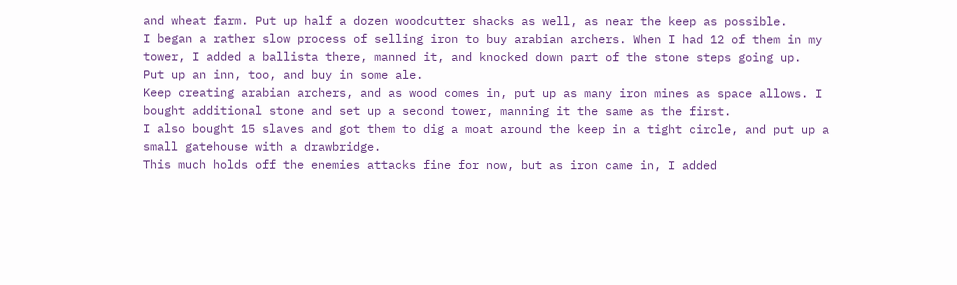and wheat farm. Put up half a dozen woodcutter shacks as well, as near the keep as possible.
I began a rather slow process of selling iron to buy arabian archers. When I had 12 of them in my tower, I added a ballista there, manned it, and knocked down part of the stone steps going up.
Put up an inn, too, and buy in some ale.
Keep creating arabian archers, and as wood comes in, put up as many iron mines as space allows. I bought additional stone and set up a second tower, manning it the same as the first.
I also bought 15 slaves and got them to dig a moat around the keep in a tight circle, and put up a small gatehouse with a drawbridge.
This much holds off the enemies attacks fine for now, but as iron came in, I added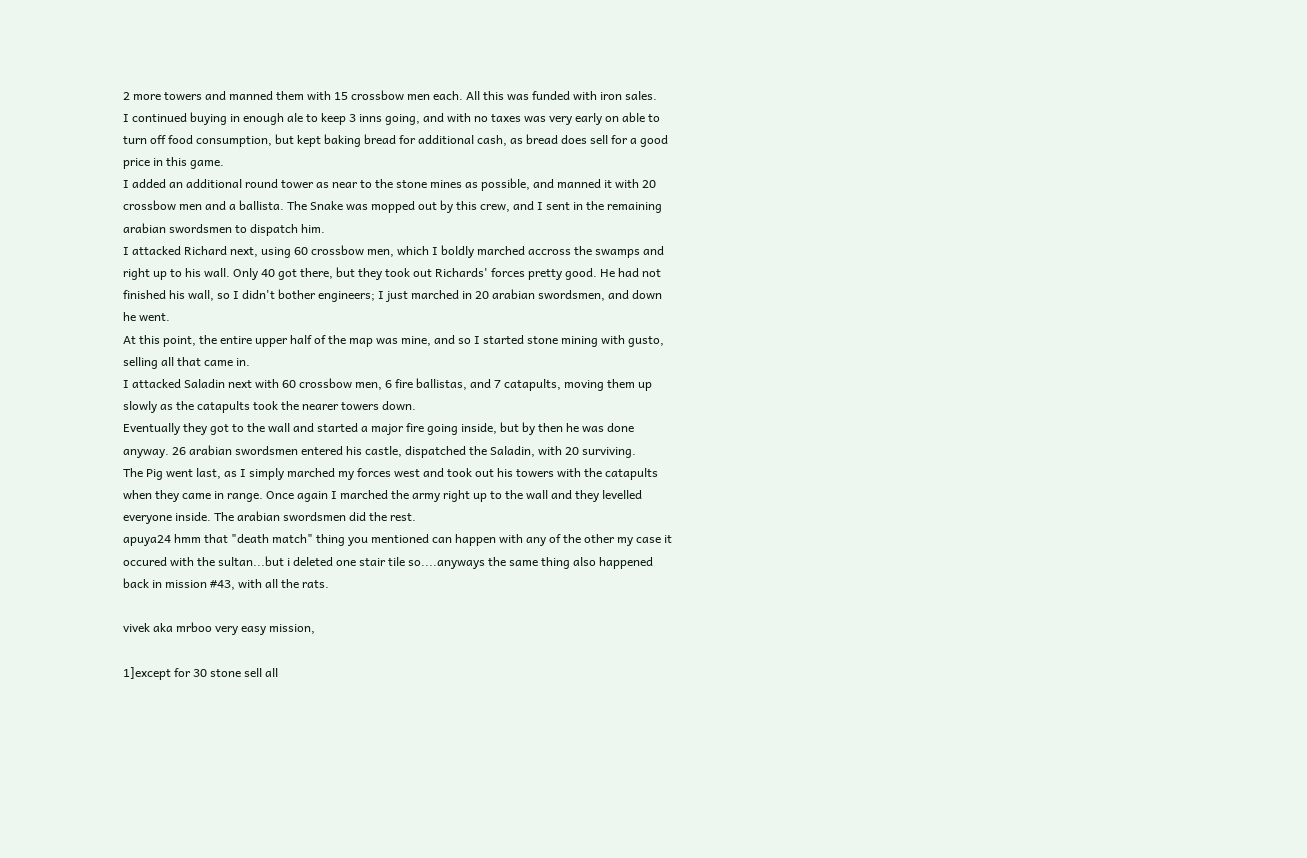2 more towers and manned them with 15 crossbow men each. All this was funded with iron sales.
I continued buying in enough ale to keep 3 inns going, and with no taxes was very early on able to turn off food consumption, but kept baking bread for additional cash, as bread does sell for a good price in this game.
I added an additional round tower as near to the stone mines as possible, and manned it with 20 crossbow men and a ballista. The Snake was mopped out by this crew, and I sent in the remaining arabian swordsmen to dispatch him.
I attacked Richard next, using 60 crossbow men, which I boldly marched accross the swamps and right up to his wall. Only 40 got there, but they took out Richards' forces pretty good. He had not finished his wall, so I didn't bother engineers; I just marched in 20 arabian swordsmen, and down he went.
At this point, the entire upper half of the map was mine, and so I started stone mining with gusto, selling all that came in.
I attacked Saladin next with 60 crossbow men, 6 fire ballistas, and 7 catapults, moving them up slowly as the catapults took the nearer towers down.
Eventually they got to the wall and started a major fire going inside, but by then he was done anyway. 26 arabian swordsmen entered his castle, dispatched the Saladin, with 20 surviving.
The Pig went last, as I simply marched my forces west and took out his towers with the catapults when they came in range. Once again I marched the army right up to the wall and they levelled everyone inside. The arabian swordsmen did the rest.
apuya24 hmm that "death match" thing you mentioned can happen with any of the other my case it occured with the sultan...but i deleted one stair tile so....anyways the same thing also happened back in mission #43, with all the rats.

vivek aka mrboo very easy mission,

1]except for 30 stone sell all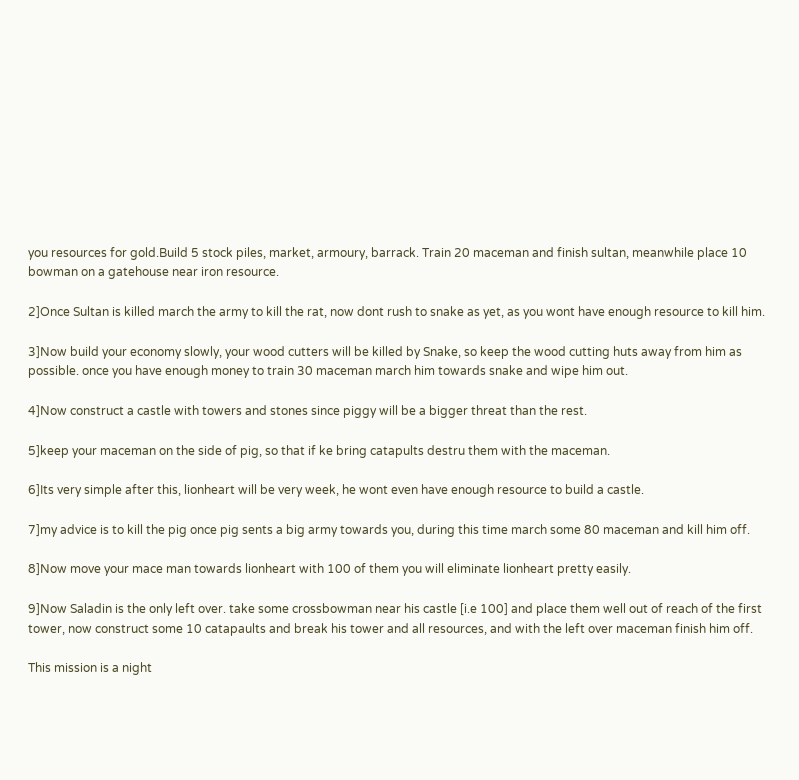you resources for gold.Build 5 stock piles, market, armoury, barrack. Train 20 maceman and finish sultan, meanwhile place 10 bowman on a gatehouse near iron resource.

2]Once Sultan is killed march the army to kill the rat, now dont rush to snake as yet, as you wont have enough resource to kill him.

3]Now build your economy slowly, your wood cutters will be killed by Snake, so keep the wood cutting huts away from him as possible. once you have enough money to train 30 maceman march him towards snake and wipe him out.

4]Now construct a castle with towers and stones since piggy will be a bigger threat than the rest.

5]keep your maceman on the side of pig, so that if ke bring catapults destru them with the maceman.

6]Its very simple after this, lionheart will be very week, he wont even have enough resource to build a castle.

7]my advice is to kill the pig once pig sents a big army towards you, during this time march some 80 maceman and kill him off.

8]Now move your mace man towards lionheart with 100 of them you will eliminate lionheart pretty easily.

9]Now Saladin is the only left over. take some crossbowman near his castle [i.e 100] and place them well out of reach of the first tower, now construct some 10 catapaults and break his tower and all resources, and with the left over maceman finish him off.

This mission is a night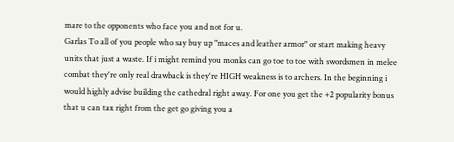mare to the opponents who face you and not for u.
Garlas To all of you people who say buy up "maces and leather armor" or start making heavy units that just a waste. If i might remind you monks can go toe to toe with swordsmen in melee combat they're only real drawback is they're HIGH weakness is to archers. In the beginning i would highly advise building the cathedral right away. For one you get the +2 popularity bonus that u can tax right from the get go giving you a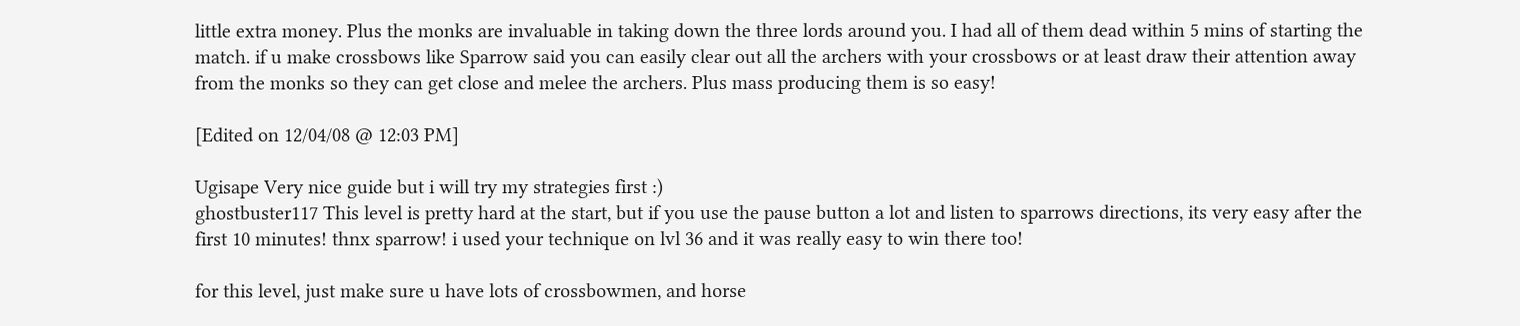little extra money. Plus the monks are invaluable in taking down the three lords around you. I had all of them dead within 5 mins of starting the match. if u make crossbows like Sparrow said you can easily clear out all the archers with your crossbows or at least draw their attention away from the monks so they can get close and melee the archers. Plus mass producing them is so easy!

[Edited on 12/04/08 @ 12:03 PM]

Ugisape Very nice guide but i will try my strategies first :)
ghostbuster117 This level is pretty hard at the start, but if you use the pause button a lot and listen to sparrows directions, its very easy after the first 10 minutes! thnx sparrow! i used your technique on lvl 36 and it was really easy to win there too!

for this level, just make sure u have lots of crossbowmen, and horse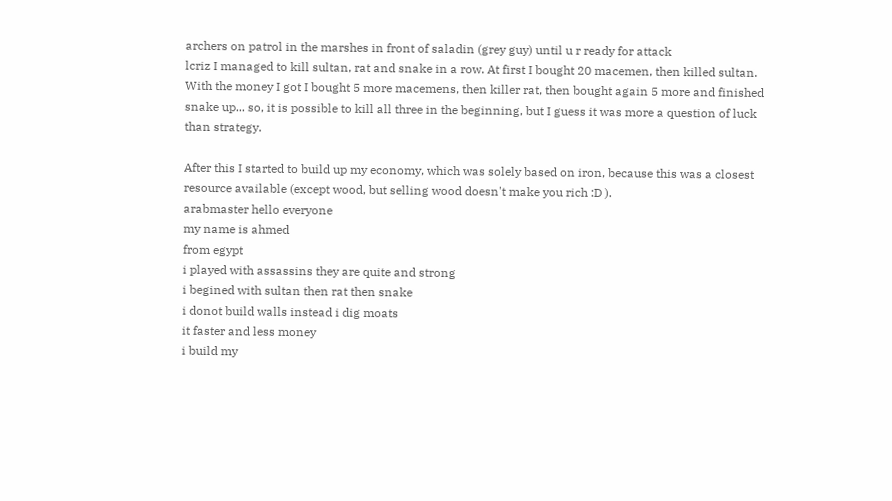archers on patrol in the marshes in front of saladin (grey guy) until u r ready for attack
lcriz I managed to kill sultan, rat and snake in a row. At first I bought 20 macemen, then killed sultan. With the money I got I bought 5 more macemens, then killer rat, then bought again 5 more and finished snake up... so, it is possible to kill all three in the beginning, but I guess it was more a question of luck than strategy.

After this I started to build up my economy, which was solely based on iron, because this was a closest resource available (except wood, but selling wood doesn't make you rich :D ).
arabmaster hello everyone
my name is ahmed
from egypt
i played with assassins they are quite and strong
i begined with sultan then rat then snake
i donot build walls instead i dig moats
it faster and less money
i build my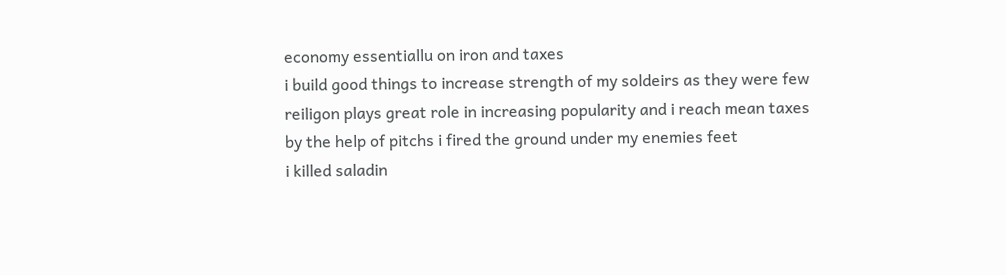economy essentiallu on iron and taxes
i build good things to increase strength of my soldeirs as they were few
reiligon plays great role in increasing popularity and i reach mean taxes
by the help of pitchs i fired the ground under my enemies feet
i killed saladin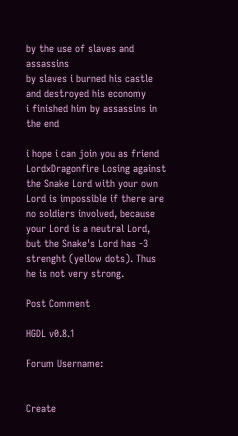by the use of slaves and assassins
by slaves i burned his castle
and destroyed his economy
i finished him by assassins in the end

i hope i can join you as friend
LordxDragonfire Losing against the Snake Lord with your own Lord is impossible if there are no soldiers involved, because your Lord is a neutral Lord, but the Snake's Lord has -3 strenght (yellow dots). Thus he is not very strong.

Post Comment

HGDL v0.8.1

Forum Username:


Create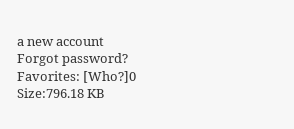a new account
Forgot password?
Favorites: [Who?]0
Size:796.18 KB